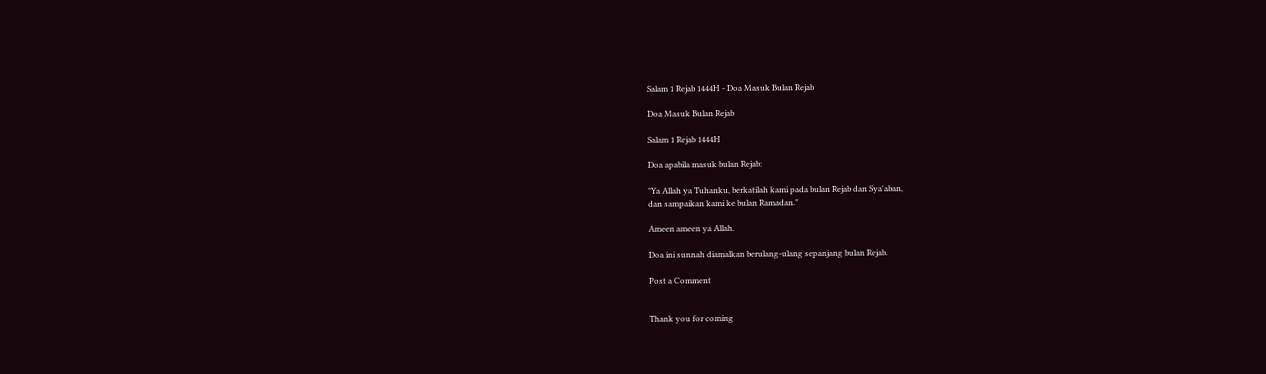Salam 1 Rejab 1444H - Doa Masuk Bulan Rejab

Doa Masuk Bulan Rejab

Salam 1 Rejab 1444H

Doa apabila masuk bulan Rejab:

"Ya Allah ya Tuhanku, berkatilah kami pada bulan Rejab dan Sya'aban,
dan sampaikan kami ke bulan Ramadan."

Ameen ameen ya Allah.

Doa ini sunnah diamalkan berulang-ulang sepanjang bulan Rejab.

Post a Comment


Thank you for coming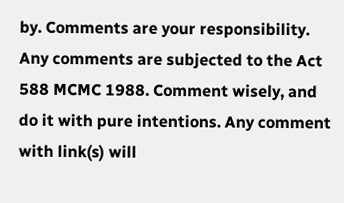by. Comments are your responsibility. Any comments are subjected to the Act 588 MCMC 1988. Comment wisely, and do it with pure intentions. Any comment with link(s) will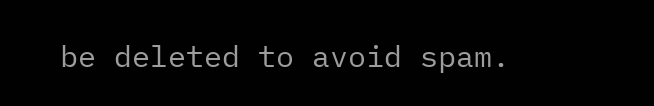be deleted to avoid spam.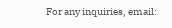For any inquiries, email: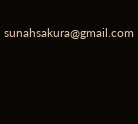sunahsakura@gmail.com